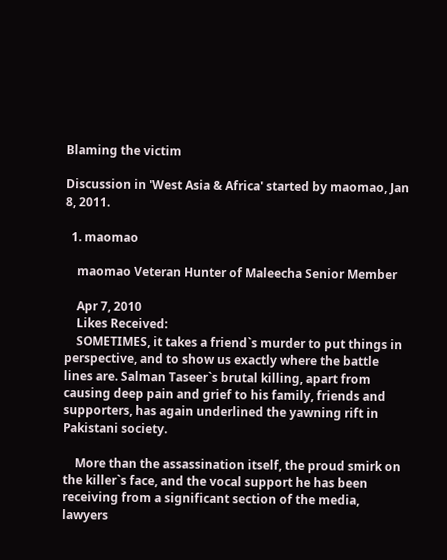Blaming the victim

Discussion in 'West Asia & Africa' started by maomao, Jan 8, 2011.

  1. maomao

    maomao Veteran Hunter of Maleecha Senior Member

    Apr 7, 2010
    Likes Received:
    SOMETIMES, it takes a friend`s murder to put things in perspective, and to show us exactly where the battle lines are. Salman Taseer`s brutal killing, apart from causing deep pain and grief to his family, friends and supporters, has again underlined the yawning rift in Pakistani society.

    More than the assassination itself, the proud smirk on the killer`s face, and the vocal support he has been receiving from a significant section of the media, lawyers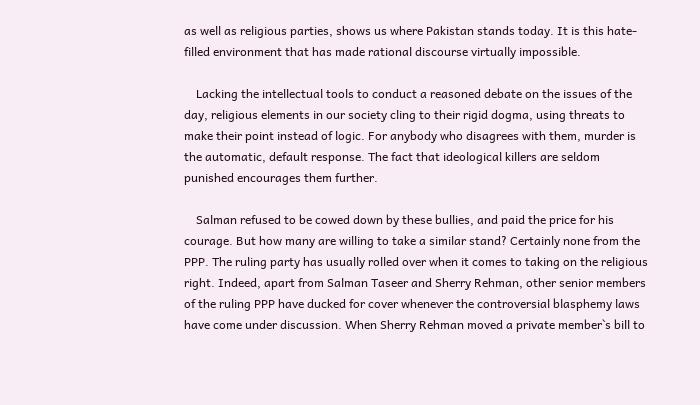as well as religious parties, shows us where Pakistan stands today. It is this hate-filled environment that has made rational discourse virtually impossible.

    Lacking the intellectual tools to conduct a reasoned debate on the issues of the day, religious elements in our society cling to their rigid dogma, using threats to make their point instead of logic. For anybody who disagrees with them, murder is the automatic, default response. The fact that ideological killers are seldom punished encourages them further.

    Salman refused to be cowed down by these bullies, and paid the price for his courage. But how many are willing to take a similar stand? Certainly none from the PPP. The ruling party has usually rolled over when it comes to taking on the religious right. Indeed, apart from Salman Taseer and Sherry Rehman, other senior members of the ruling PPP have ducked for cover whenever the controversial blasphemy laws have come under discussion. When Sherry Rehman moved a private member`s bill to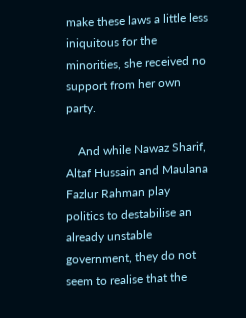make these laws a little less iniquitous for the minorities, she received no support from her own party.

    And while Nawaz Sharif, Altaf Hussain and Maulana Fazlur Rahman play politics to destabilise an already unstable government, they do not seem to realise that the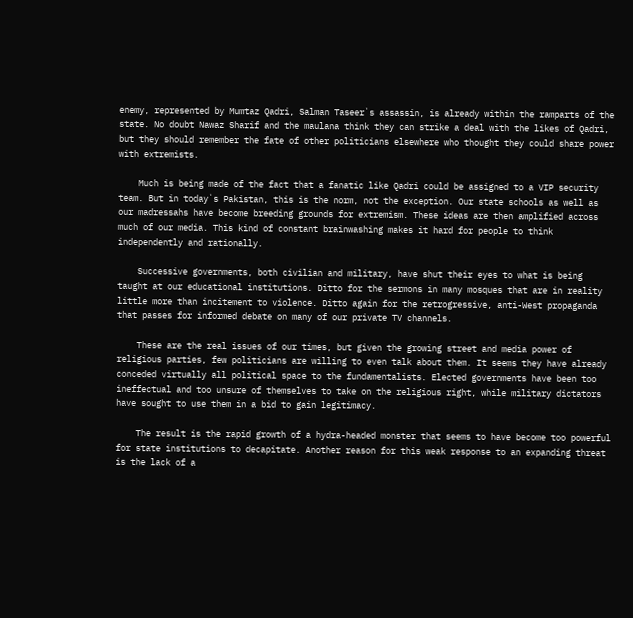enemy, represented by Mumtaz Qadri, Salman Taseer`s assassin, is already within the ramparts of the state. No doubt Nawaz Sharif and the maulana think they can strike a deal with the likes of Qadri, but they should remember the fate of other politicians elsewhere who thought they could share power with extremists.

    Much is being made of the fact that a fanatic like Qadri could be assigned to a VIP security team. But in today`s Pakistan, this is the norm, not the exception. Our state schools as well as our madressahs have become breeding grounds for extremism. These ideas are then amplified across much of our media. This kind of constant brainwashing makes it hard for people to think independently and rationally.

    Successive governments, both civilian and military, have shut their eyes to what is being taught at our educational institutions. Ditto for the sermons in many mosques that are in reality little more than incitement to violence. Ditto again for the retrogressive, anti-West propaganda that passes for informed debate on many of our private TV channels.

    These are the real issues of our times, but given the growing street and media power of religious parties, few politicians are willing to even talk about them. It seems they have already conceded virtually all political space to the fundamentalists. Elected governments have been too ineffectual and too unsure of themselves to take on the religious right, while military dictators have sought to use them in a bid to gain legitimacy.

    The result is the rapid growth of a hydra-headed monster that seems to have become too powerful for state institutions to decapitate. Another reason for this weak response to an expanding threat is the lack of a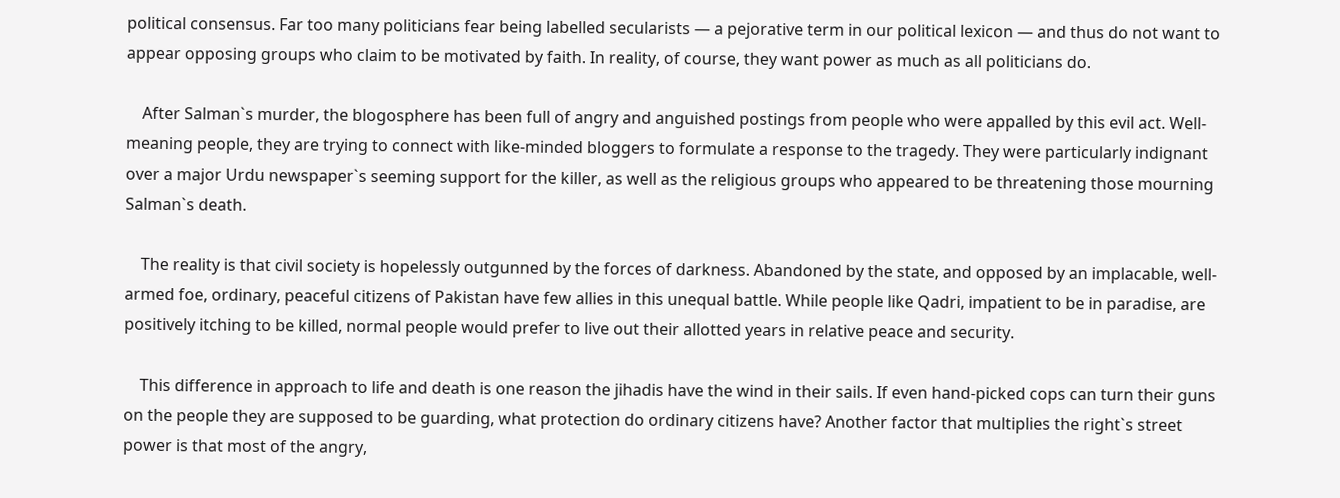political consensus. Far too many politicians fear being labelled secularists — a pejorative term in our political lexicon — and thus do not want to appear opposing groups who claim to be motivated by faith. In reality, of course, they want power as much as all politicians do.

    After Salman`s murder, the blogosphere has been full of angry and anguished postings from people who were appalled by this evil act. Well-meaning people, they are trying to connect with like-minded bloggers to formulate a response to the tragedy. They were particularly indignant over a major Urdu newspaper`s seeming support for the killer, as well as the religious groups who appeared to be threatening those mourning Salman`s death.

    The reality is that civil society is hopelessly outgunned by the forces of darkness. Abandoned by the state, and opposed by an implacable, well-armed foe, ordinary, peaceful citizens of Pakistan have few allies in this unequal battle. While people like Qadri, impatient to be in paradise, are positively itching to be killed, normal people would prefer to live out their allotted years in relative peace and security.

    This difference in approach to life and death is one reason the jihadis have the wind in their sails. If even hand-picked cops can turn their guns on the people they are supposed to be guarding, what protection do ordinary citizens have? Another factor that multiplies the right`s street power is that most of the angry,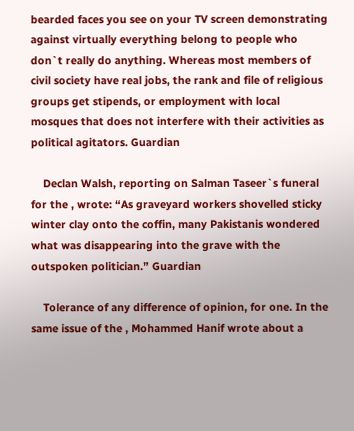bearded faces you see on your TV screen demonstrating against virtually everything belong to people who don`t really do anything. Whereas most members of civil society have real jobs, the rank and file of religious groups get stipends, or employment with local mosques that does not interfere with their activities as political agitators. Guardian

    Declan Walsh, reporting on Salman Taseer`s funeral for the , wrote: “As graveyard workers shovelled sticky winter clay onto the coffin, many Pakistanis wondered what was disappearing into the grave with the outspoken politician.” Guardian

    Tolerance of any difference of opinion, for one. In the same issue of the , Mohammed Hanif wrote about a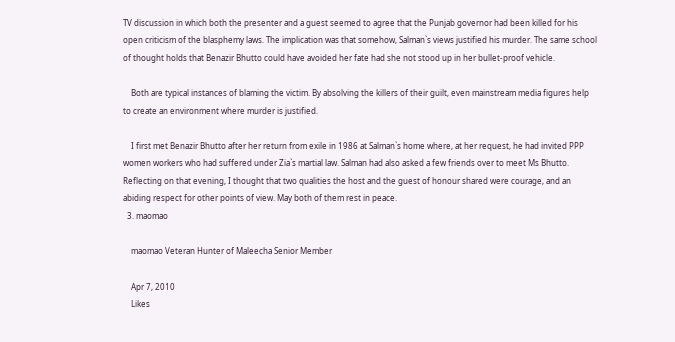TV discussion in which both the presenter and a guest seemed to agree that the Punjab governor had been killed for his open criticism of the blasphemy laws. The implication was that somehow, Salman`s views justified his murder. The same school of thought holds that Benazir Bhutto could have avoided her fate had she not stood up in her bullet-proof vehicle.

    Both are typical instances of blaming the victim. By absolving the killers of their guilt, even mainstream media figures help to create an environment where murder is justified.

    I first met Benazir Bhutto after her return from exile in 1986 at Salman`s home where, at her request, he had invited PPP women workers who had suffered under Zia`s martial law. Salman had also asked a few friends over to meet Ms Bhutto. Reflecting on that evening, I thought that two qualities the host and the guest of honour shared were courage, and an abiding respect for other points of view. May both of them rest in peace.
  3. maomao

    maomao Veteran Hunter of Maleecha Senior Member

    Apr 7, 2010
    Likes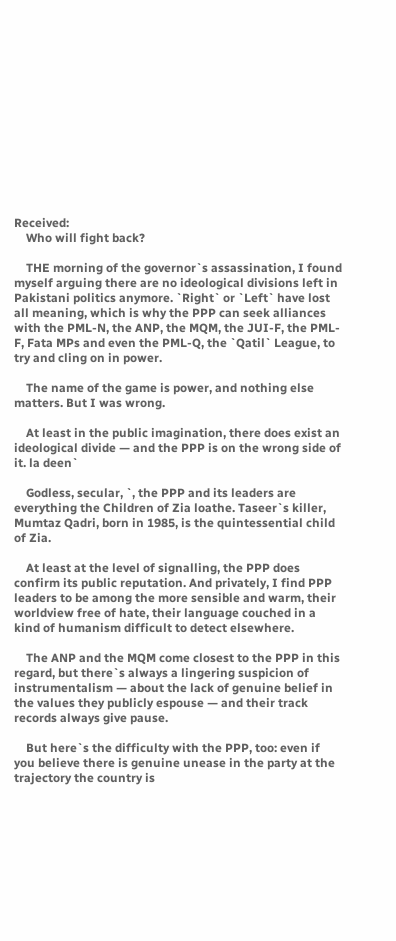Received:
    Who will fight back?

    THE morning of the governor`s assassination, I found myself arguing there are no ideological divisions left in Pakistani politics anymore. `Right` or `Left` have lost all meaning, which is why the PPP can seek alliances with the PML-N, the ANP, the MQM, the JUI-F, the PML-F, Fata MPs and even the PML-Q, the `Qatil` League, to try and cling on in power.

    The name of the game is power, and nothing else matters. But I was wrong.

    At least in the public imagination, there does exist an ideological divide — and the PPP is on the wrong side of it. la deen`

    Godless, secular, `, the PPP and its leaders are everything the Children of Zia loathe. Taseer`s killer, Mumtaz Qadri, born in 1985, is the quintessential child of Zia.

    At least at the level of signalling, the PPP does confirm its public reputation. And privately, I find PPP leaders to be among the more sensible and warm, their worldview free of hate, their language couched in a kind of humanism difficult to detect elsewhere.

    The ANP and the MQM come closest to the PPP in this regard, but there`s always a lingering suspicion of instrumentalism — about the lack of genuine belief in the values they publicly espouse — and their track records always give pause.

    But here`s the difficulty with the PPP, too: even if you believe there is genuine unease in the party at the trajectory the country is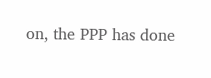on, the PPP has done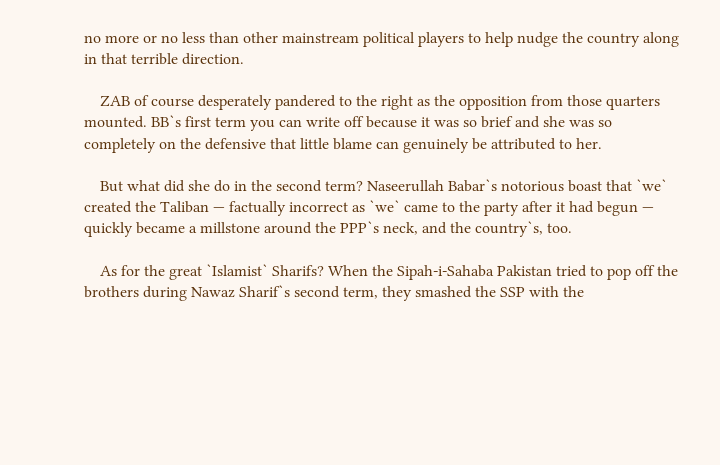no more or no less than other mainstream political players to help nudge the country along in that terrible direction.

    ZAB of course desperately pandered to the right as the opposition from those quarters mounted. BB`s first term you can write off because it was so brief and she was so completely on the defensive that little blame can genuinely be attributed to her.

    But what did she do in the second term? Naseerullah Babar`s notorious boast that `we` created the Taliban — factually incorrect as `we` came to the party after it had begun — quickly became a millstone around the PPP`s neck, and the country`s, too.

    As for the great `Islamist` Sharifs? When the Sipah-i-Sahaba Pakistan tried to pop off the brothers during Nawaz Sharif`s second term, they smashed the SSP with the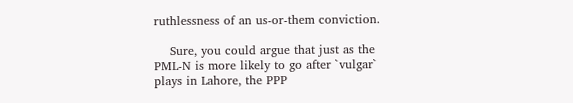ruthlessness of an us-or-them conviction.

    Sure, you could argue that just as the PML-N is more likely to go after `vulgar` plays in Lahore, the PPP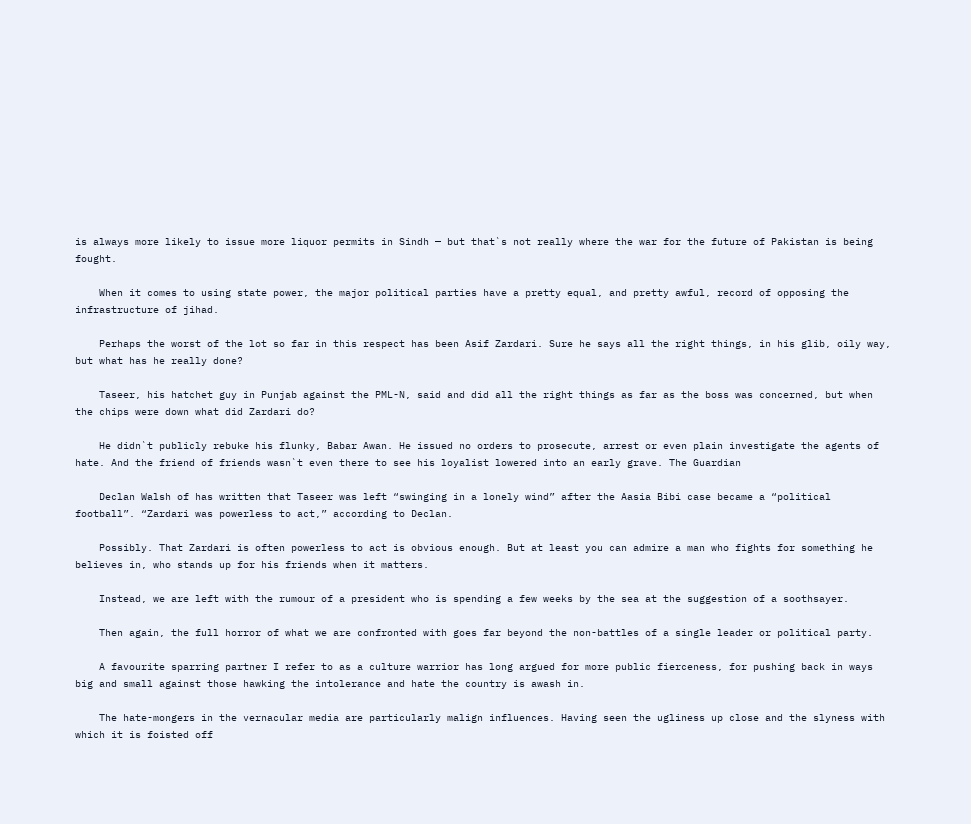is always more likely to issue more liquor permits in Sindh — but that`s not really where the war for the future of Pakistan is being fought.

    When it comes to using state power, the major political parties have a pretty equal, and pretty awful, record of opposing the infrastructure of jihad.

    Perhaps the worst of the lot so far in this respect has been Asif Zardari. Sure he says all the right things, in his glib, oily way, but what has he really done?

    Taseer, his hatchet guy in Punjab against the PML-N, said and did all the right things as far as the boss was concerned, but when the chips were down what did Zardari do?

    He didn`t publicly rebuke his flunky, Babar Awan. He issued no orders to prosecute, arrest or even plain investigate the agents of hate. And the friend of friends wasn`t even there to see his loyalist lowered into an early grave. The Guardian

    Declan Walsh of has written that Taseer was left “swinging in a lonely wind” after the Aasia Bibi case became a “political football”. “Zardari was powerless to act,” according to Declan.

    Possibly. That Zardari is often powerless to act is obvious enough. But at least you can admire a man who fights for something he believes in, who stands up for his friends when it matters.

    Instead, we are left with the rumour of a president who is spending a few weeks by the sea at the suggestion of a soothsayer.

    Then again, the full horror of what we are confronted with goes far beyond the non-battles of a single leader or political party.

    A favourite sparring partner I refer to as a culture warrior has long argued for more public fierceness, for pushing back in ways big and small against those hawking the intolerance and hate the country is awash in.

    The hate-mongers in the vernacular media are particularly malign influences. Having seen the ugliness up close and the slyness with which it is foisted off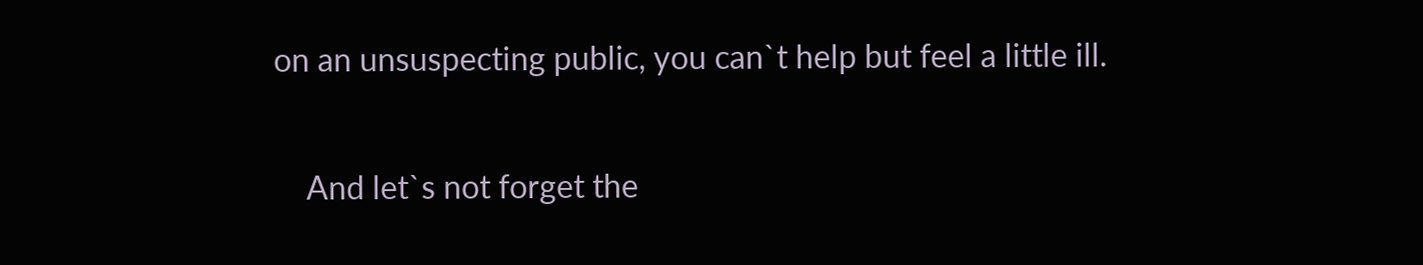on an unsuspecting public, you can`t help but feel a little ill.

    And let`s not forget the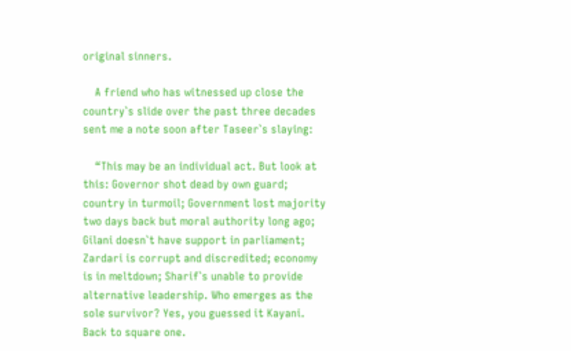original sinners.

    A friend who has witnessed up close the country`s slide over the past three decades sent me a note soon after Taseer`s slaying:

    “This may be an individual act. But look at this: Governor shot dead by own guard; country in turmoil; Government lost majority two days back but moral authority long ago; Gilani doesn`t have support in parliament; Zardari is corrupt and discredited; economy is in meltdown; Sharif`s unable to provide alternative leadership. Who emerges as the sole survivor? Yes, you guessed it Kayani. Back to square one.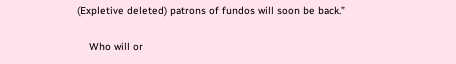(Expletive deleted) patrons of fundos will soon be back.”

    Who will or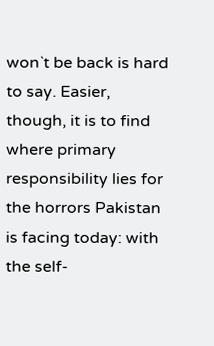won`t be back is hard to say. Easier, though, it is to find where primary responsibility lies for the horrors Pakistan is facing today: with the self-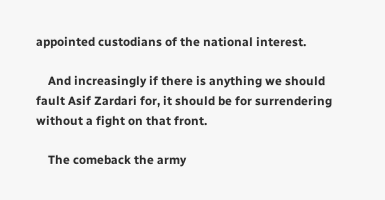appointed custodians of the national interest.

    And increasingly if there is anything we should fault Asif Zardari for, it should be for surrendering without a fight on that front.

    The comeback the army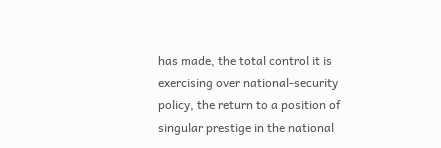has made, the total control it is exercising over national-security policy, the return to a position of singular prestige in the national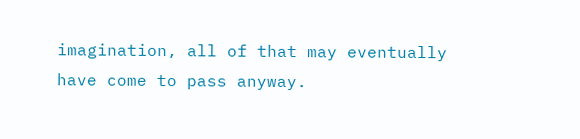imagination, all of that may eventually have come to pass anyway.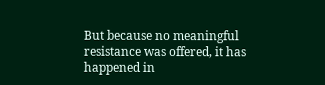But because no meaningful resistance was offered, it has happened in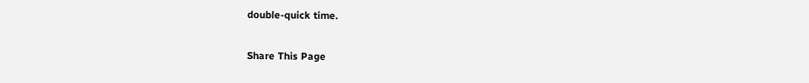double-quick time.

Share This Page